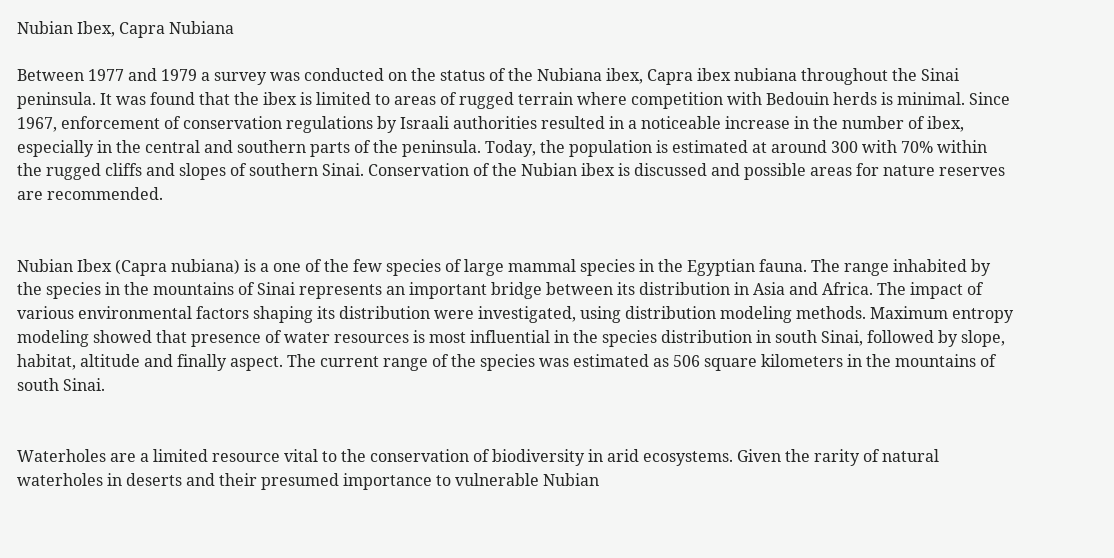Nubian Ibex, Capra Nubiana

Between 1977 and 1979 a survey was conducted on the status of the Nubiana ibex, Capra ibex nubiana throughout the Sinai peninsula. It was found that the ibex is limited to areas of rugged terrain where competition with Bedouin herds is minimal. Since 1967, enforcement of conservation regulations by Israali authorities resulted in a noticeable increase in the number of ibex, especially in the central and southern parts of the peninsula. Today, the population is estimated at around 300 with 70% within the rugged cliffs and slopes of southern Sinai. Conservation of the Nubian ibex is discussed and possible areas for nature reserves are recommended.


Nubian Ibex (Capra nubiana) is a one of the few species of large mammal species in the Egyptian fauna. The range inhabited by the species in the mountains of Sinai represents an important bridge between its distribution in Asia and Africa. The impact of various environmental factors shaping its distribution were investigated, using distribution modeling methods. Maximum entropy modeling showed that presence of water resources is most influential in the species distribution in south Sinai, followed by slope, habitat, altitude and finally aspect. The current range of the species was estimated as 506 square kilometers in the mountains of south Sinai.


Waterholes are a limited resource vital to the conservation of biodiversity in arid ecosystems. Given the rarity of natural waterholes in deserts and their presumed importance to vulnerable Nubian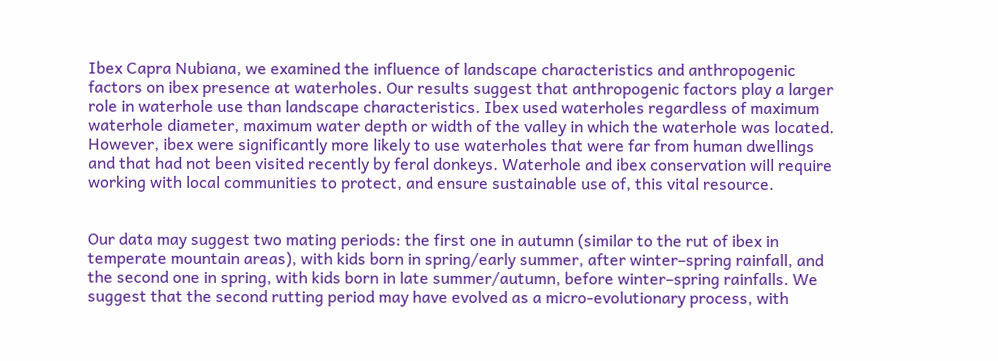Ibex Capra Nubiana, we examined the influence of landscape characteristics and anthropogenic factors on ibex presence at waterholes. Our results suggest that anthropogenic factors play a larger role in waterhole use than landscape characteristics. Ibex used waterholes regardless of maximum waterhole diameter, maximum water depth or width of the valley in which the waterhole was located. However, ibex were significantly more likely to use waterholes that were far from human dwellings and that had not been visited recently by feral donkeys. Waterhole and ibex conservation will require working with local communities to protect, and ensure sustainable use of, this vital resource.


Our data may suggest two mating periods: the first one in autumn (similar to the rut of ibex in temperate mountain areas), with kids born in spring/early summer, after winter–spring rainfall, and the second one in spring, with kids born in late summer/autumn, before winter–spring rainfalls. We suggest that the second rutting period may have evolved as a micro-evolutionary process, with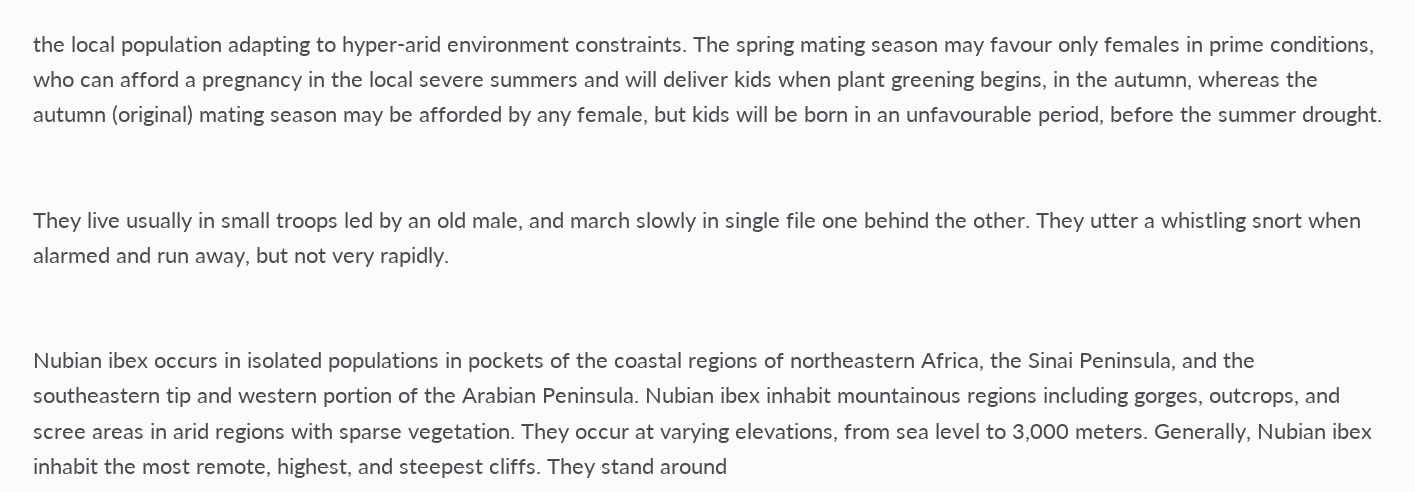the local population adapting to hyper-arid environment constraints. The spring mating season may favour only females in prime conditions, who can afford a pregnancy in the local severe summers and will deliver kids when plant greening begins, in the autumn, whereas the autumn (original) mating season may be afforded by any female, but kids will be born in an unfavourable period, before the summer drought.


They live usually in small troops led by an old male, and march slowly in single file one behind the other. They utter a whistling snort when alarmed and run away, but not very rapidly.


Nubian ibex occurs in isolated populations in pockets of the coastal regions of northeastern Africa, the Sinai Peninsula, and the southeastern tip and western portion of the Arabian Peninsula. Nubian ibex inhabit mountainous regions including gorges, outcrops, and scree areas in arid regions with sparse vegetation. They occur at varying elevations, from sea level to 3,000 meters. Generally, Nubian ibex inhabit the most remote, highest, and steepest cliffs. They stand around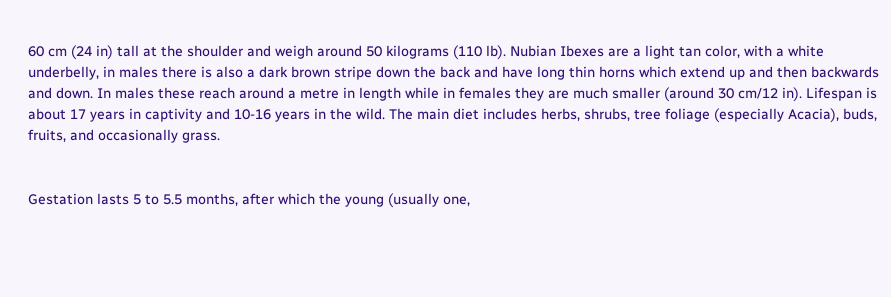60 cm (24 in) tall at the shoulder and weigh around 50 kilograms (110 lb). Nubian Ibexes are a light tan color, with a white underbelly, in males there is also a dark brown stripe down the back and have long thin horns which extend up and then backwards and down. In males these reach around a metre in length while in females they are much smaller (around 30 cm/12 in). Lifespan is about 17 years in captivity and 10-16 years in the wild. The main diet includes herbs, shrubs, tree foliage (especially Acacia), buds, fruits, and occasionally grass.


Gestation lasts 5 to 5.5 months, after which the young (usually one,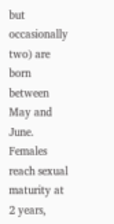but occasionally two) are born between May and June. Females reach sexual maturity at 2 years,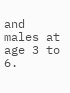and males at age 3 to 6.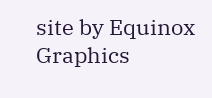site by Equinox Graphics